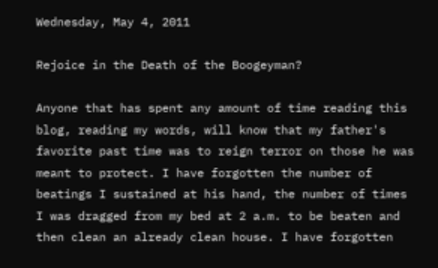Wednesday, May 4, 2011

Rejoice in the Death of the Boogeyman?

Anyone that has spent any amount of time reading this blog, reading my words, will know that my father's favorite past time was to reign terror on those he was meant to protect. I have forgotten the number of beatings I sustained at his hand, the number of times I was dragged from my bed at 2 a.m. to be beaten and then clean an already clean house. I have forgotten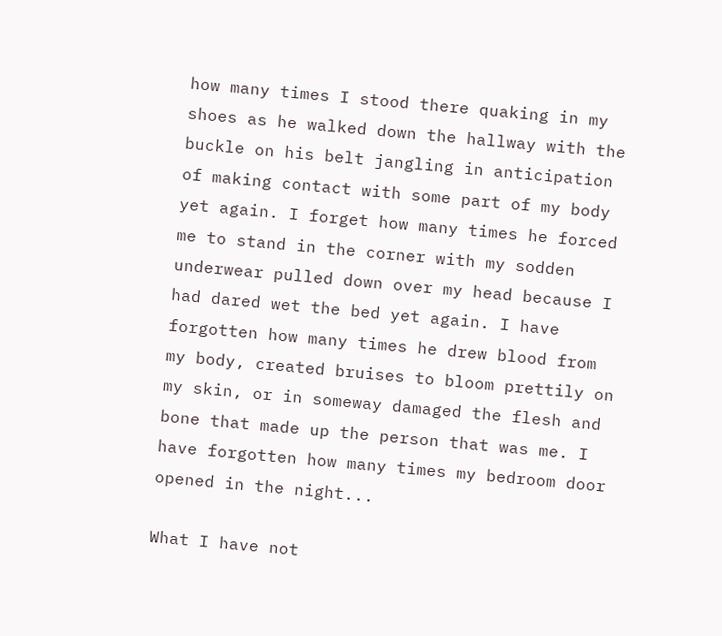how many times I stood there quaking in my shoes as he walked down the hallway with the buckle on his belt jangling in anticipation of making contact with some part of my body yet again. I forget how many times he forced me to stand in the corner with my sodden underwear pulled down over my head because I had dared wet the bed yet again. I have forgotten how many times he drew blood from my body, created bruises to bloom prettily on my skin, or in someway damaged the flesh and bone that made up the person that was me. I have forgotten how many times my bedroom door opened in the night...

What I have not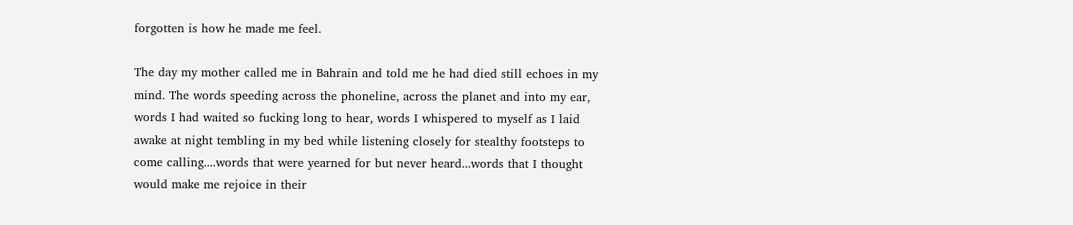forgotten is how he made me feel.

The day my mother called me in Bahrain and told me he had died still echoes in my mind. The words speeding across the phoneline, across the planet and into my ear, words I had waited so fucking long to hear, words I whispered to myself as I laid awake at night tembling in my bed while listening closely for stealthy footsteps to come calling....words that were yearned for but never heard...words that I thought would make me rejoice in their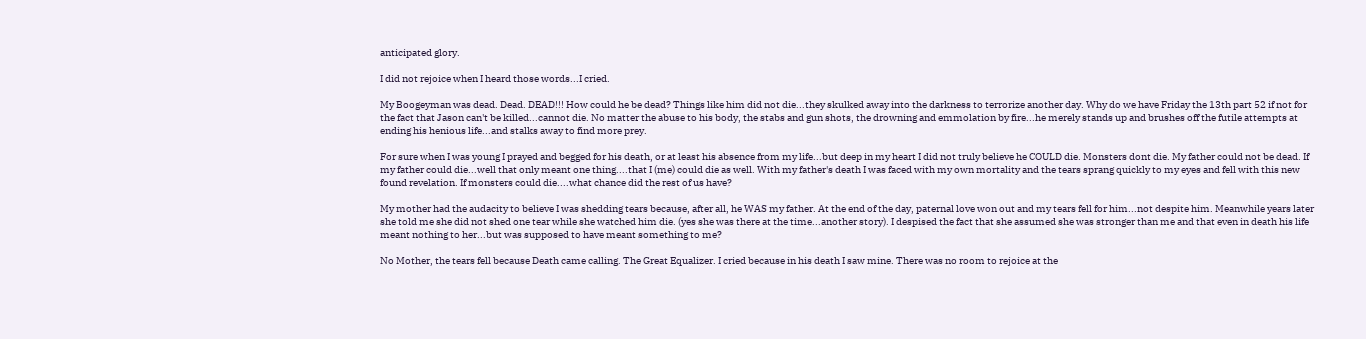anticipated glory.

I did not rejoice when I heard those words...I cried.

My Boogeyman was dead. Dead. DEAD!!! How could he be dead? Things like him did not die...they skulked away into the darkness to terrorize another day. Why do we have Friday the 13th part 52 if not for the fact that Jason can't be killed...cannot die. No matter the abuse to his body, the stabs and gun shots, the drowning and emmolation by fire...he merely stands up and brushes off the futile attempts at ending his henious life...and stalks away to find more prey.

For sure when I was young I prayed and begged for his death, or at least his absence from my life...but deep in my heart I did not truly believe he COULD die. Monsters dont die. My father could not be dead. If my father could die...well that only meant one thing....that I (me) could die as well. With my father's death I was faced with my own mortality and the tears sprang quickly to my eyes and fell with this new found revelation. If monsters could die....what chance did the rest of us have?

My mother had the audacity to believe I was shedding tears because, after all, he WAS my father. At the end of the day, paternal love won out and my tears fell for him...not despite him. Meanwhile years later she told me she did not shed one tear while she watched him die. (yes she was there at the time...another story). I despised the fact that she assumed she was stronger than me and that even in death his life meant nothing to her...but was supposed to have meant something to me?

No Mother, the tears fell because Death came calling. The Great Equalizer. I cried because in his death I saw mine. There was no room to rejoice at the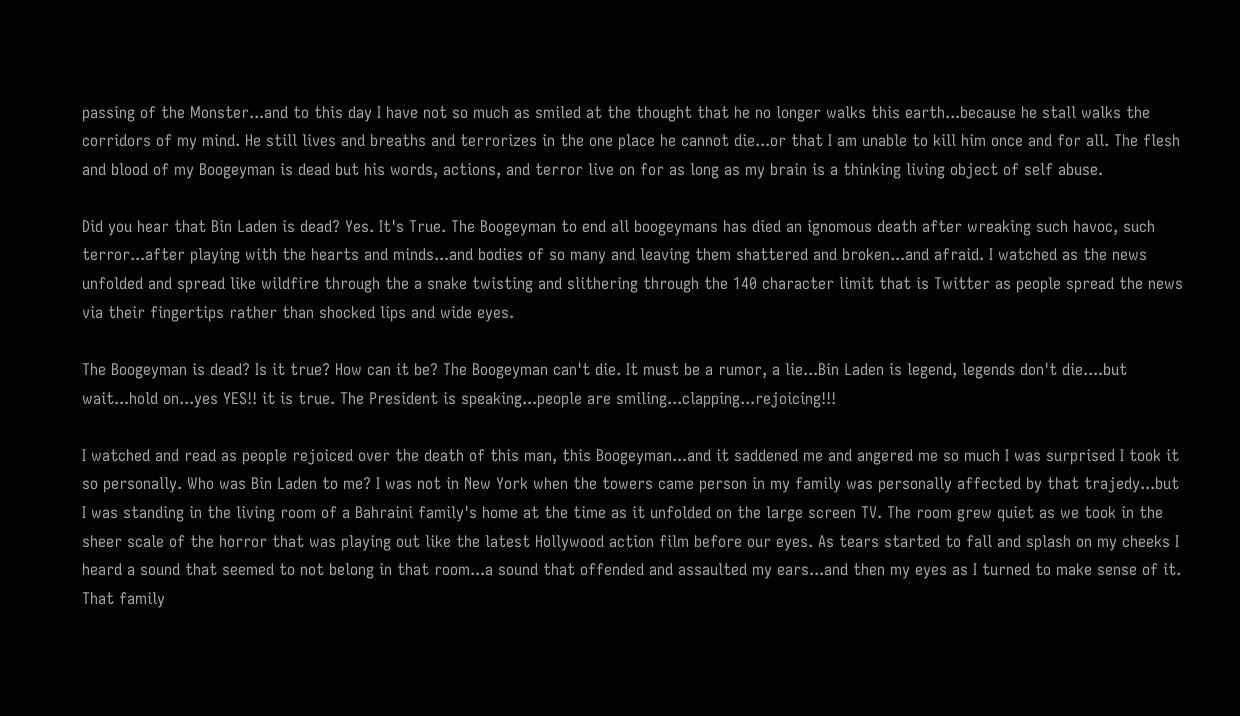passing of the Monster...and to this day I have not so much as smiled at the thought that he no longer walks this earth...because he stall walks the corridors of my mind. He still lives and breaths and terrorizes in the one place he cannot die...or that I am unable to kill him once and for all. The flesh and blood of my Boogeyman is dead but his words, actions, and terror live on for as long as my brain is a thinking living object of self abuse.

Did you hear that Bin Laden is dead? Yes. It's True. The Boogeyman to end all boogeymans has died an ignomous death after wreaking such havoc, such terror...after playing with the hearts and minds...and bodies of so many and leaving them shattered and broken...and afraid. I watched as the news unfolded and spread like wildfire through the a snake twisting and slithering through the 140 character limit that is Twitter as people spread the news via their fingertips rather than shocked lips and wide eyes.

The Boogeyman is dead? Is it true? How can it be? The Boogeyman can't die. It must be a rumor, a lie...Bin Laden is legend, legends don't die....but wait...hold on...yes YES!! it is true. The President is speaking...people are smiling...clapping...rejoicing!!!

I watched and read as people rejoiced over the death of this man, this Boogeyman...and it saddened me and angered me so much I was surprised I took it so personally. Who was Bin Laden to me? I was not in New York when the towers came person in my family was personally affected by that trajedy...but I was standing in the living room of a Bahraini family's home at the time as it unfolded on the large screen TV. The room grew quiet as we took in the sheer scale of the horror that was playing out like the latest Hollywood action film before our eyes. As tears started to fall and splash on my cheeks I heard a sound that seemed to not belong in that room...a sound that offended and assaulted my ears...and then my eyes as I turned to make sense of it. That family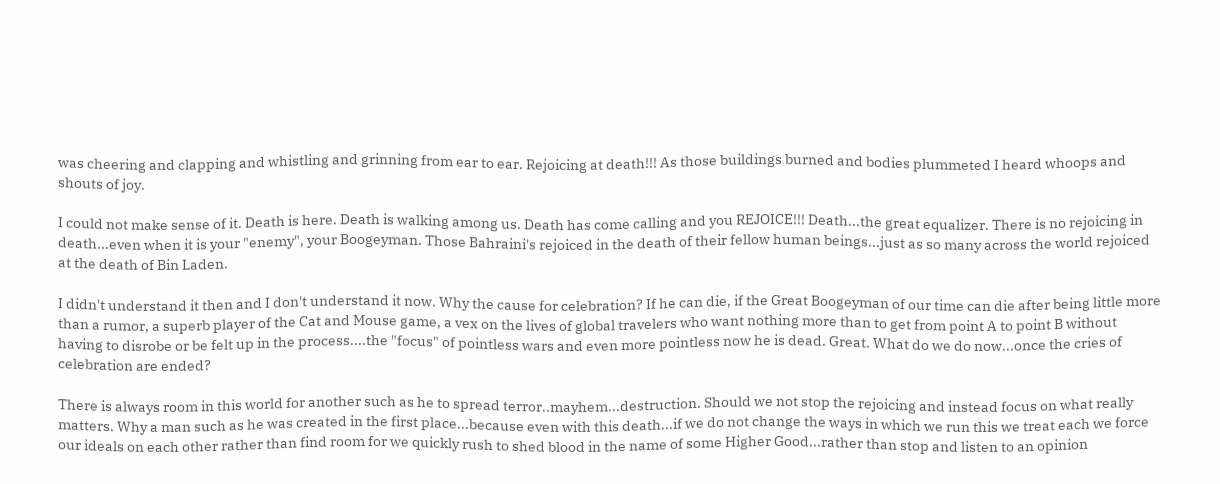was cheering and clapping and whistling and grinning from ear to ear. Rejoicing at death!!! As those buildings burned and bodies plummeted I heard whoops and shouts of joy.

I could not make sense of it. Death is here. Death is walking among us. Death has come calling and you REJOICE!!! Death...the great equalizer. There is no rejoicing in death...even when it is your "enemy", your Boogeyman. Those Bahraini's rejoiced in the death of their fellow human beings...just as so many across the world rejoiced at the death of Bin Laden.

I didn't understand it then and I don't understand it now. Why the cause for celebration? If he can die, if the Great Boogeyman of our time can die after being little more than a rumor, a superb player of the Cat and Mouse game, a vex on the lives of global travelers who want nothing more than to get from point A to point B without having to disrobe or be felt up in the process....the "focus" of pointless wars and even more pointless now he is dead. Great. What do we do now...once the cries of celebration are ended?

There is always room in this world for another such as he to spread terror..mayhem...destruction. Should we not stop the rejoicing and instead focus on what really matters. Why a man such as he was created in the first place...because even with this death...if we do not change the ways in which we run this we treat each we force our ideals on each other rather than find room for we quickly rush to shed blood in the name of some Higher Good...rather than stop and listen to an opinion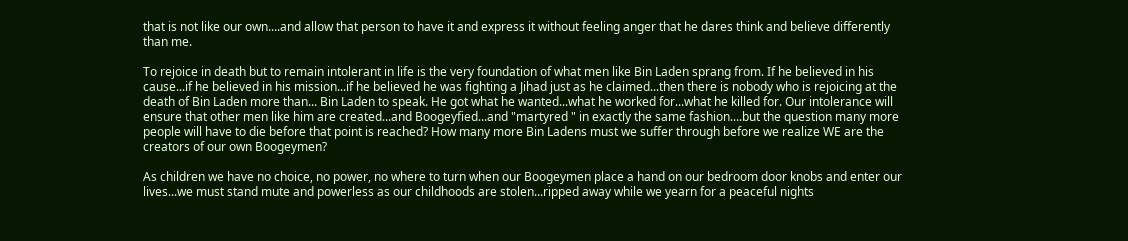that is not like our own....and allow that person to have it and express it without feeling anger that he dares think and believe differently than me.

To rejoice in death but to remain intolerant in life is the very foundation of what men like Bin Laden sprang from. If he believed in his cause...if he believed in his mission...if he believed he was fighting a Jihad just as he claimed...then there is nobody who is rejoicing at the death of Bin Laden more than... Bin Laden to speak. He got what he wanted...what he worked for...what he killed for. Our intolerance will ensure that other men like him are created...and Boogeyfied...and "martyred " in exactly the same fashion....but the question many more people will have to die before that point is reached? How many more Bin Ladens must we suffer through before we realize WE are the creators of our own Boogeymen?

As children we have no choice, no power, no where to turn when our Boogeymen place a hand on our bedroom door knobs and enter our lives...we must stand mute and powerless as our childhoods are stolen...ripped away while we yearn for a peaceful nights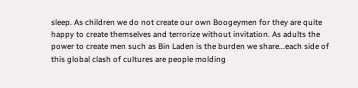sleep. As children we do not create our own Boogeymen for they are quite happy to create themselves and terrorize without invitation. As adults the power to create men such as Bin Laden is the burden we share...each side of this global clash of cultures are people molding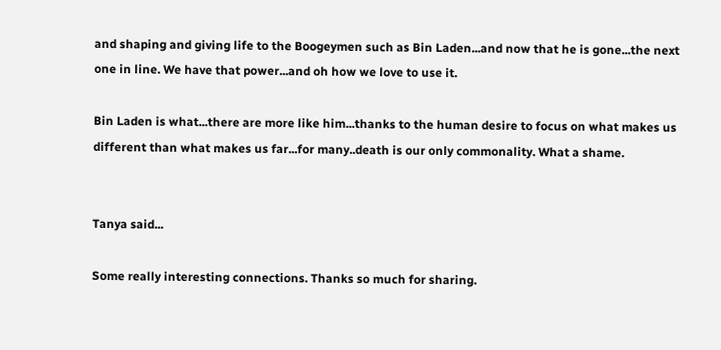and shaping and giving life to the Boogeymen such as Bin Laden...and now that he is gone...the next one in line. We have that power...and oh how we love to use it.

Bin Laden is what...there are more like him...thanks to the human desire to focus on what makes us different than what makes us far...for many..death is our only commonality. What a shame.


Tanya said...

Some really interesting connections. Thanks so much for sharing.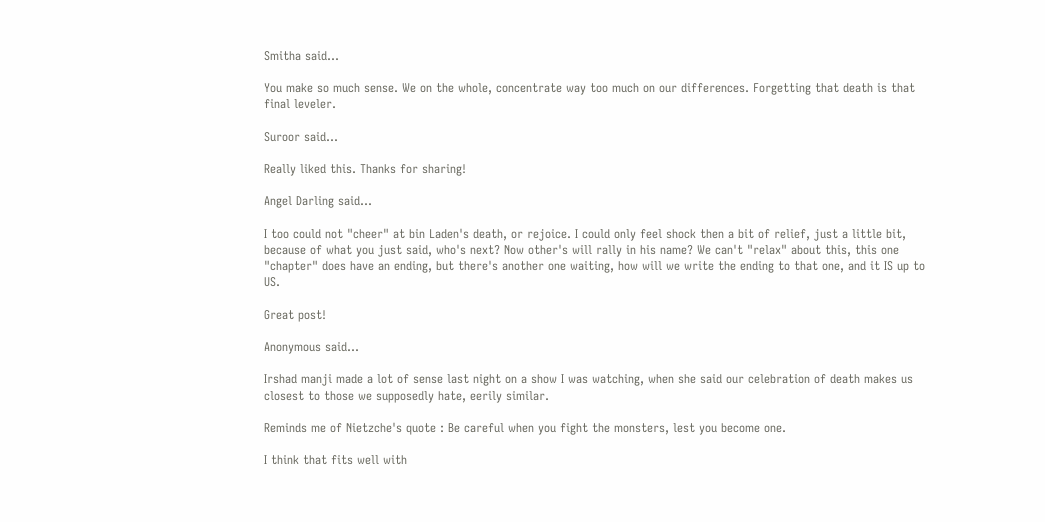Smitha said...

You make so much sense. We on the whole, concentrate way too much on our differences. Forgetting that death is that final leveler.

Suroor said...

Really liked this. Thanks for sharing!

Angel Darling said...

I too could not "cheer" at bin Laden's death, or rejoice. I could only feel shock then a bit of relief, just a little bit, because of what you just said, who's next? Now other's will rally in his name? We can't "relax" about this, this one "chapter" does have an ending, but there's another one waiting, how will we write the ending to that one, and it IS up to US.

Great post!

Anonymous said...

Irshad manji made a lot of sense last night on a show I was watching, when she said our celebration of death makes us closest to those we supposedly hate, eerily similar.

Reminds me of Nietzche's quote : Be careful when you fight the monsters, lest you become one.

I think that fits well with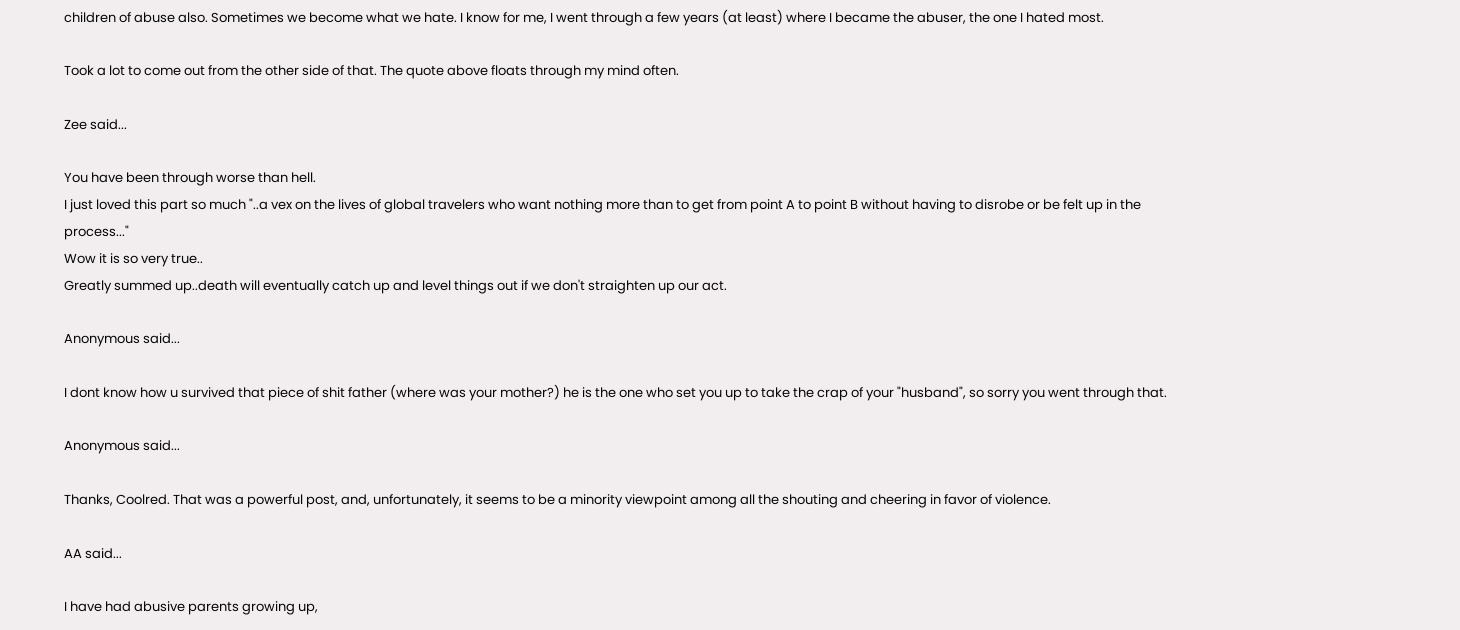children of abuse also. Sometimes we become what we hate. I know for me, I went through a few years (at least) where I became the abuser, the one I hated most.

Took a lot to come out from the other side of that. The quote above floats through my mind often.

Zee said...

You have been through worse than hell.
I just loved this part so much "..a vex on the lives of global travelers who want nothing more than to get from point A to point B without having to disrobe or be felt up in the process..."
Wow it is so very true..
Greatly summed up..death will eventually catch up and level things out if we don't straighten up our act.

Anonymous said...

I dont know how u survived that piece of shit father (where was your mother?) he is the one who set you up to take the crap of your "husband", so sorry you went through that.

Anonymous said...

Thanks, Coolred. That was a powerful post, and, unfortunately, it seems to be a minority viewpoint among all the shouting and cheering in favor of violence.

AA said...

I have had abusive parents growing up,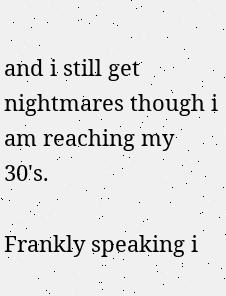and i still get nightmares though i am reaching my 30's.

Frankly speaking i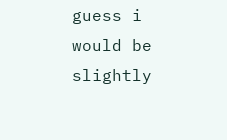guess i would be slightly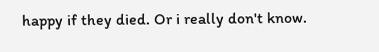happy if they died. Or i really don't know.